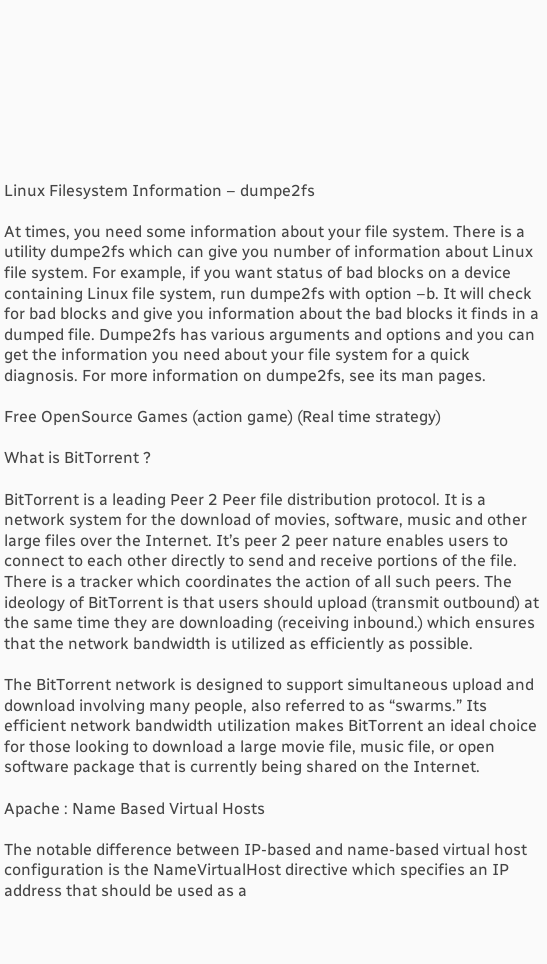Linux Filesystem Information – dumpe2fs

At times, you need some information about your file system. There is a utility dumpe2fs which can give you number of information about Linux file system. For example, if you want status of bad blocks on a device containing Linux file system, run dumpe2fs with option –b. It will check for bad blocks and give you information about the bad blocks it finds in a dumped file. Dumpe2fs has various arguments and options and you can get the information you need about your file system for a quick diagnosis. For more information on dumpe2fs, see its man pages.

Free OpenSource Games (action game) (Real time strategy)

What is BitTorrent ?

BitTorrent is a leading Peer 2 Peer file distribution protocol. It is a network system for the download of movies, software, music and other large files over the Internet. It’s peer 2 peer nature enables users to connect to each other directly to send and receive portions of the file. There is a tracker which coordinates the action of all such peers. The ideology of BitTorrent is that users should upload (transmit outbound) at the same time they are downloading (receiving inbound.) which ensures that the network bandwidth is utilized as efficiently as possible.

The BitTorrent network is designed to support simultaneous upload and download involving many people, also referred to as “swarms.” Its efficient network bandwidth utilization makes BitTorrent an ideal choice for those looking to download a large movie file, music file, or open software package that is currently being shared on the Internet.

Apache : Name Based Virtual Hosts

The notable difference between IP-based and name-based virtual host configuration is the NameVirtualHost directive which specifies an IP address that should be used as a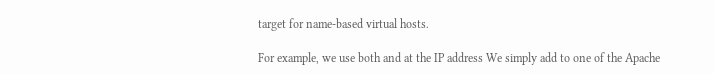target for name-based virtual hosts.

For example, we use both and at the IP address We simply add to one of the Apache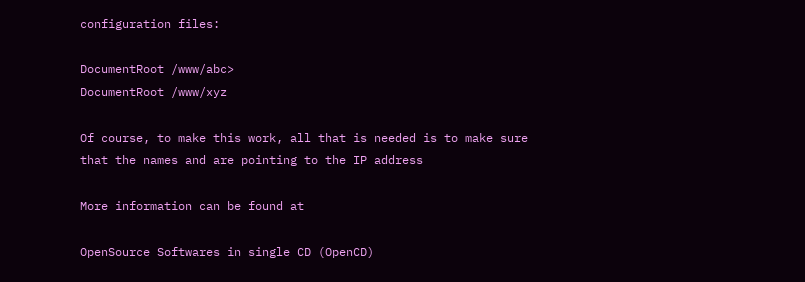configuration files:

DocumentRoot /www/abc>
DocumentRoot /www/xyz

Of course, to make this work, all that is needed is to make sure that the names and are pointing to the IP address

More information can be found at

OpenSource Softwares in single CD (OpenCD)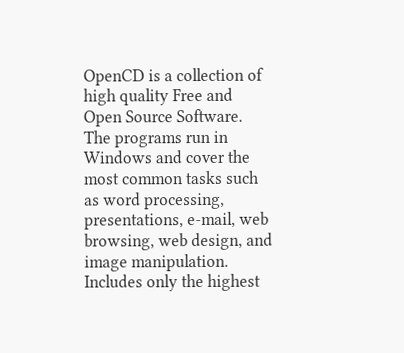OpenCD is a collection of high quality Free and Open Source Software. The programs run in Windows and cover the most common tasks such as word processing, presentations, e-mail, web browsing, web design, and image manipulation. Includes only the highest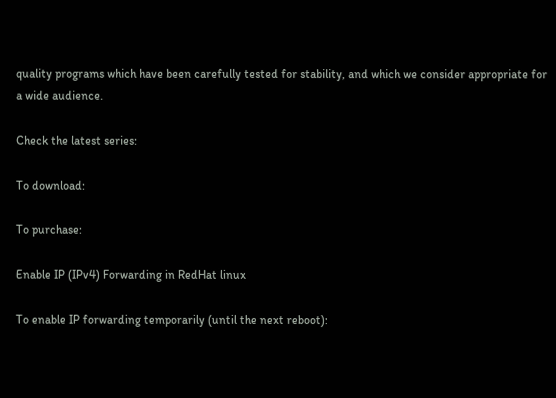quality programs which have been carefully tested for stability, and which we consider appropriate for a wide audience.

Check the latest series:

To download:

To purchase:

Enable IP (IPv4) Forwarding in RedHat linux

To enable IP forwarding temporarily (until the next reboot):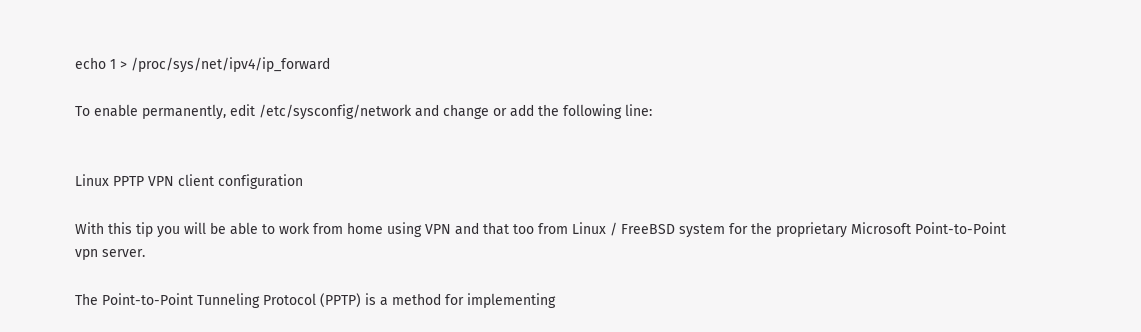echo 1 > /proc/sys/net/ipv4/ip_forward

To enable permanently, edit /etc/sysconfig/network and change or add the following line:


Linux PPTP VPN client configuration

With this tip you will be able to work from home using VPN and that too from Linux / FreeBSD system for the proprietary Microsoft Point-to-Point vpn server.

The Point-to-Point Tunneling Protocol (PPTP) is a method for implementing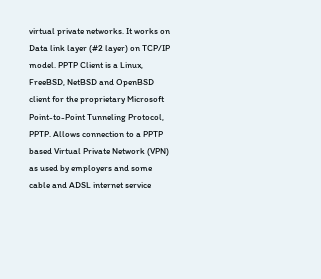virtual private networks. It works on Data link layer (#2 layer) on TCP/IP model. PPTP Client is a Linux, FreeBSD, NetBSD and OpenBSD client for the proprietary Microsoft Point-to-Point Tunneling Protocol, PPTP. Allows connection to a PPTP based Virtual Private Network (VPN) as used by employers and some cable and ADSL internet service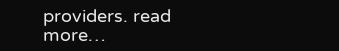providers. read more…